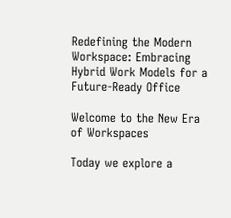Redefining the Modern Workspace: Embracing Hybrid Work Models for a Future-Ready Office

Welcome to the New Era of Workspaces

Today we explore a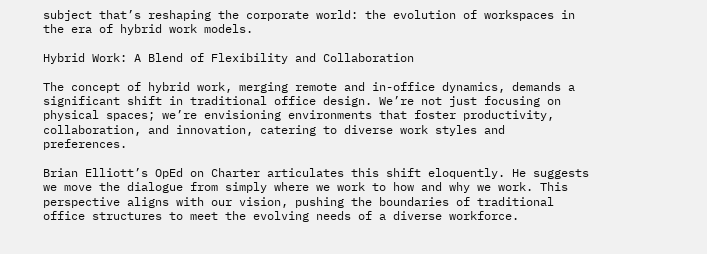subject that’s reshaping the corporate world: the evolution of workspaces in the era of hybrid work models.

Hybrid Work: A Blend of Flexibility and Collaboration

The concept of hybrid work, merging remote and in-office dynamics, demands a significant shift in traditional office design. We’re not just focusing on physical spaces; we’re envisioning environments that foster productivity, collaboration, and innovation, catering to diverse work styles and preferences.

Brian Elliott’s OpEd on Charter articulates this shift eloquently. He suggests we move the dialogue from simply where we work to how and why we work. This perspective aligns with our vision, pushing the boundaries of traditional office structures to meet the evolving needs of a diverse workforce.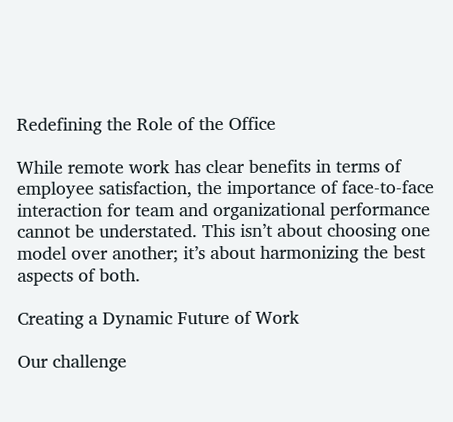Redefining the Role of the Office

While remote work has clear benefits in terms of employee satisfaction, the importance of face-to-face interaction for team and organizational performance cannot be understated. This isn’t about choosing one model over another; it’s about harmonizing the best aspects of both.

Creating a Dynamic Future of Work

Our challenge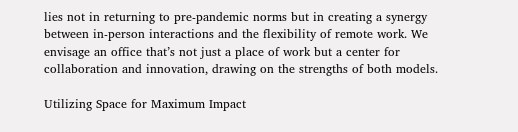lies not in returning to pre-pandemic norms but in creating a synergy between in-person interactions and the flexibility of remote work. We envisage an office that’s not just a place of work but a center for collaboration and innovation, drawing on the strengths of both models.

Utilizing Space for Maximum Impact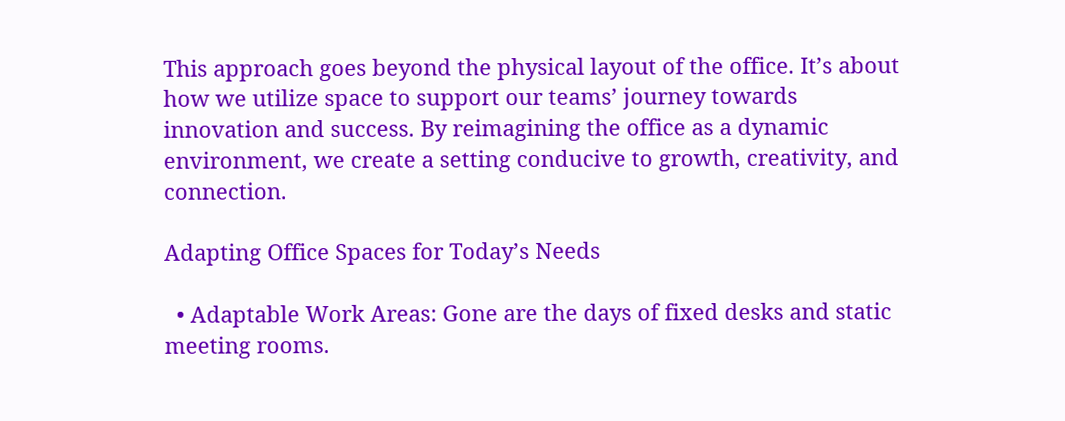This approach goes beyond the physical layout of the office. It’s about how we utilize space to support our teams’ journey towards innovation and success. By reimagining the office as a dynamic environment, we create a setting conducive to growth, creativity, and connection.

Adapting Office Spaces for Today’s Needs

  • Adaptable Work Areas: Gone are the days of fixed desks and static meeting rooms.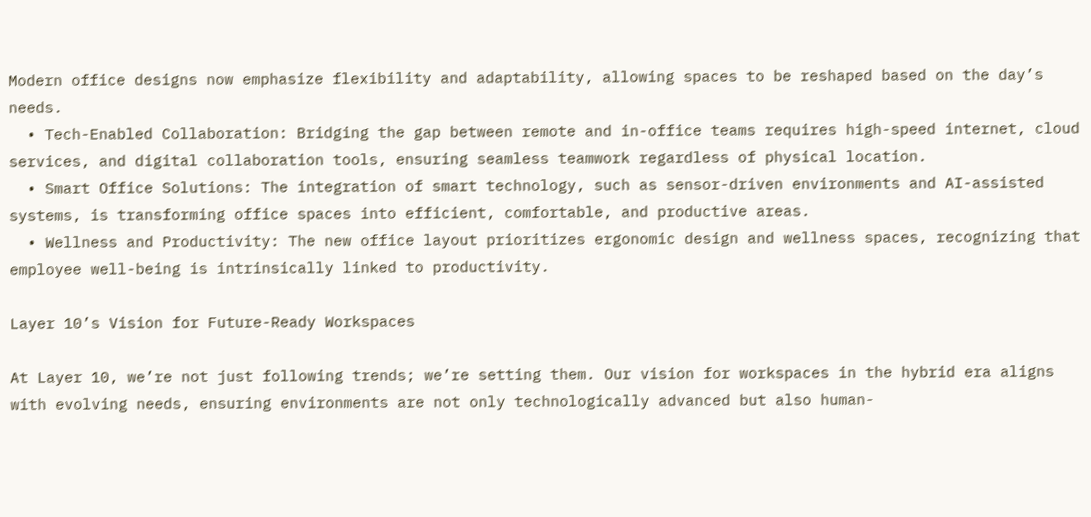Modern office designs now emphasize flexibility and adaptability, allowing spaces to be reshaped based on the day’s needs.
  • Tech-Enabled Collaboration: Bridging the gap between remote and in-office teams requires high-speed internet, cloud services, and digital collaboration tools, ensuring seamless teamwork regardless of physical location.
  • Smart Office Solutions: The integration of smart technology, such as sensor-driven environments and AI-assisted systems, is transforming office spaces into efficient, comfortable, and productive areas.
  • Wellness and Productivity: The new office layout prioritizes ergonomic design and wellness spaces, recognizing that employee well-being is intrinsically linked to productivity.

Layer 10’s Vision for Future-Ready Workspaces

At Layer 10, we’re not just following trends; we’re setting them. Our vision for workspaces in the hybrid era aligns with evolving needs, ensuring environments are not only technologically advanced but also human-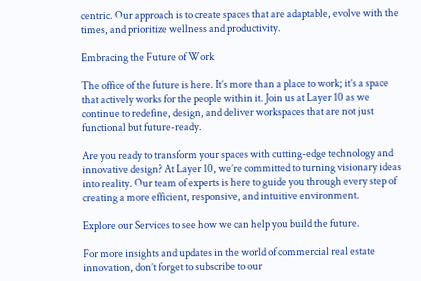centric. Our approach is to create spaces that are adaptable, evolve with the times, and prioritize wellness and productivity.

Embracing the Future of Work

The office of the future is here. It’s more than a place to work; it’s a space that actively works for the people within it. Join us at Layer 10 as we continue to redefine, design, and deliver workspaces that are not just functional but future-ready.

Are you ready to transform your spaces with cutting-edge technology and innovative design? At Layer 10, we’re committed to turning visionary ideas into reality. Our team of experts is here to guide you through every step of creating a more efficient, responsive, and intuitive environment.

Explore our Services to see how we can help you build the future.

For more insights and updates in the world of commercial real estate innovation, don’t forget to subscribe to our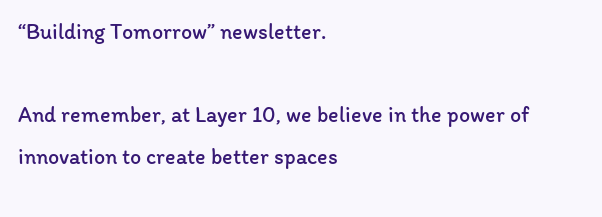“Building Tomorrow” newsletter.

And remember, at Layer 10, we believe in the power of innovation to create better spaces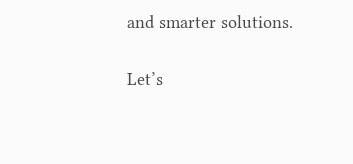and smarter solutions.

Let’s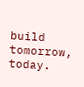build tomorrow, today.